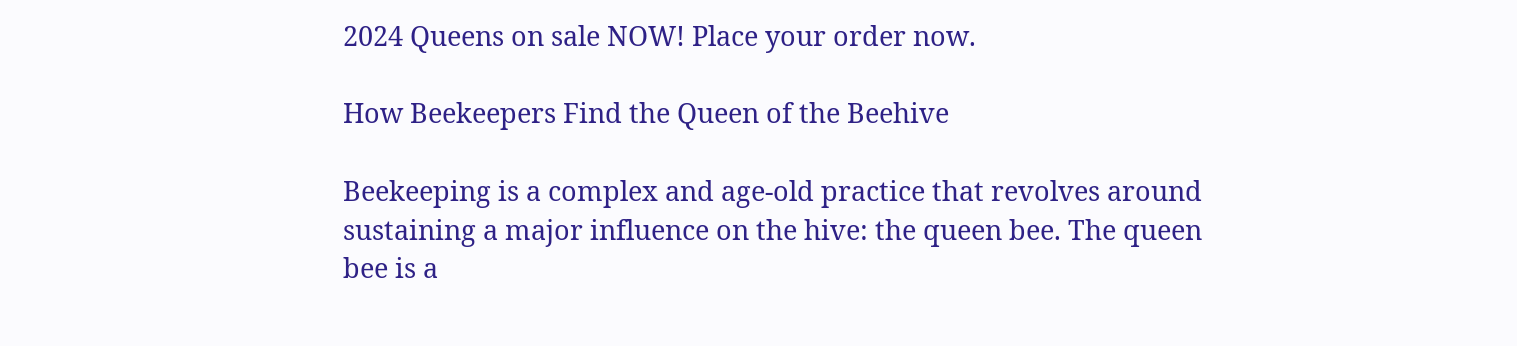2024 Queens on sale NOW! Place your order now.

How Beekeepers Find the Queen of the Beehive

Beekeeping is a complex and age-old practice that revolves around sustaining a major influence on the hive: the queen bee. The queen bee is a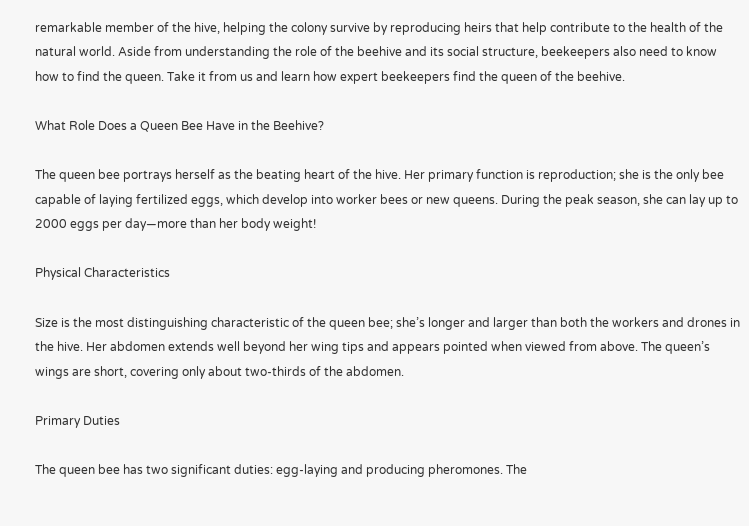remarkable member of the hive, helping the colony survive by reproducing heirs that help contribute to the health of the natural world. Aside from understanding the role of the beehive and its social structure, beekeepers also need to know how to find the queen. Take it from us and learn how expert beekeepers find the queen of the beehive.

What Role Does a Queen Bee Have in the Beehive?

The queen bee portrays herself as the beating heart of the hive. Her primary function is reproduction; she is the only bee capable of laying fertilized eggs, which develop into worker bees or new queens. During the peak season, she can lay up to 2000 eggs per day—more than her body weight!

Physical Characteristics

Size is the most distinguishing characteristic of the queen bee; she’s longer and larger than both the workers and drones in the hive. Her abdomen extends well beyond her wing tips and appears pointed when viewed from above. The queen’s wings are short, covering only about two-thirds of the abdomen.

Primary Duties

The queen bee has two significant duties: egg-laying and producing pheromones. The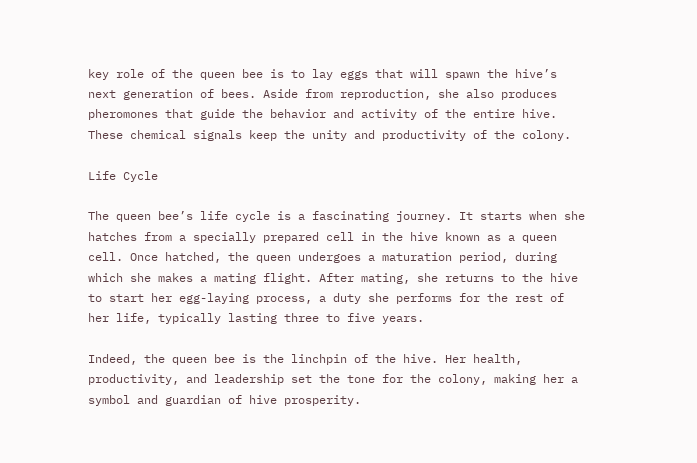key role of the queen bee is to lay eggs that will spawn the hive’s next generation of bees. Aside from reproduction, she also produces pheromones that guide the behavior and activity of the entire hive. These chemical signals keep the unity and productivity of the colony.

Life Cycle

The queen bee’s life cycle is a fascinating journey. It starts when she hatches from a specially prepared cell in the hive known as a queen cell. Once hatched, the queen undergoes a maturation period, during which she makes a mating flight. After mating, she returns to the hive to start her egg-laying process, a duty she performs for the rest of her life, typically lasting three to five years.

Indeed, the queen bee is the linchpin of the hive. Her health, productivity, and leadership set the tone for the colony, making her a symbol and guardian of hive prosperity.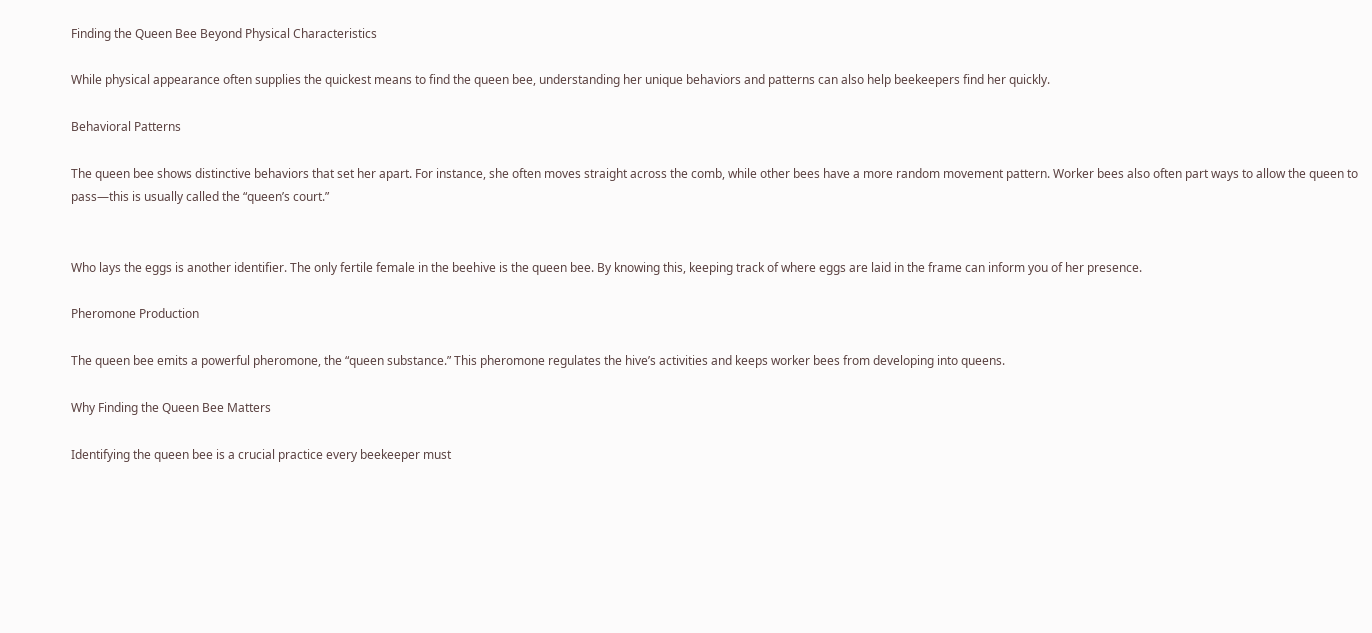Finding the Queen Bee Beyond Physical Characteristics

While physical appearance often supplies the quickest means to find the queen bee, understanding her unique behaviors and patterns can also help beekeepers find her quickly.

Behavioral Patterns

The queen bee shows distinctive behaviors that set her apart. For instance, she often moves straight across the comb, while other bees have a more random movement pattern. Worker bees also often part ways to allow the queen to pass—this is usually called the “queen’s court.”


Who lays the eggs is another identifier. The only fertile female in the beehive is the queen bee. By knowing this, keeping track of where eggs are laid in the frame can inform you of her presence.

Pheromone Production

The queen bee emits a powerful pheromone, the “queen substance.” This pheromone regulates the hive’s activities and keeps worker bees from developing into queens.

Why Finding the Queen Bee Matters

Identifying the queen bee is a crucial practice every beekeeper must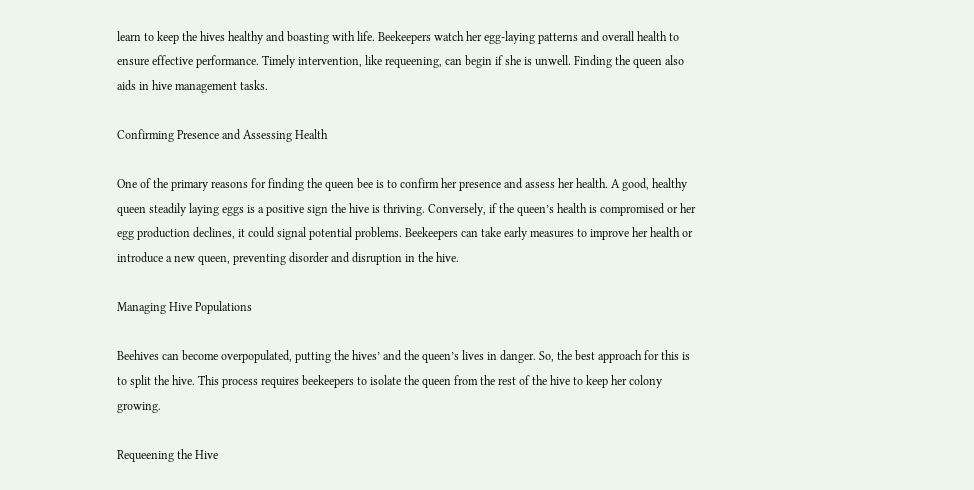learn to keep the hives healthy and boasting with life. Beekeepers watch her egg-laying patterns and overall health to ensure effective performance. Timely intervention, like requeening, can begin if she is unwell. Finding the queen also aids in hive management tasks.

Confirming Presence and Assessing Health

One of the primary reasons for finding the queen bee is to confirm her presence and assess her health. A good, healthy queen steadily laying eggs is a positive sign the hive is thriving. Conversely, if the queen’s health is compromised or her egg production declines, it could signal potential problems. Beekeepers can take early measures to improve her health or introduce a new queen, preventing disorder and disruption in the hive.

Managing Hive Populations

Beehives can become overpopulated, putting the hives’ and the queen’s lives in danger. So, the best approach for this is to split the hive. This process requires beekeepers to isolate the queen from the rest of the hive to keep her colony growing.

Requeening the Hive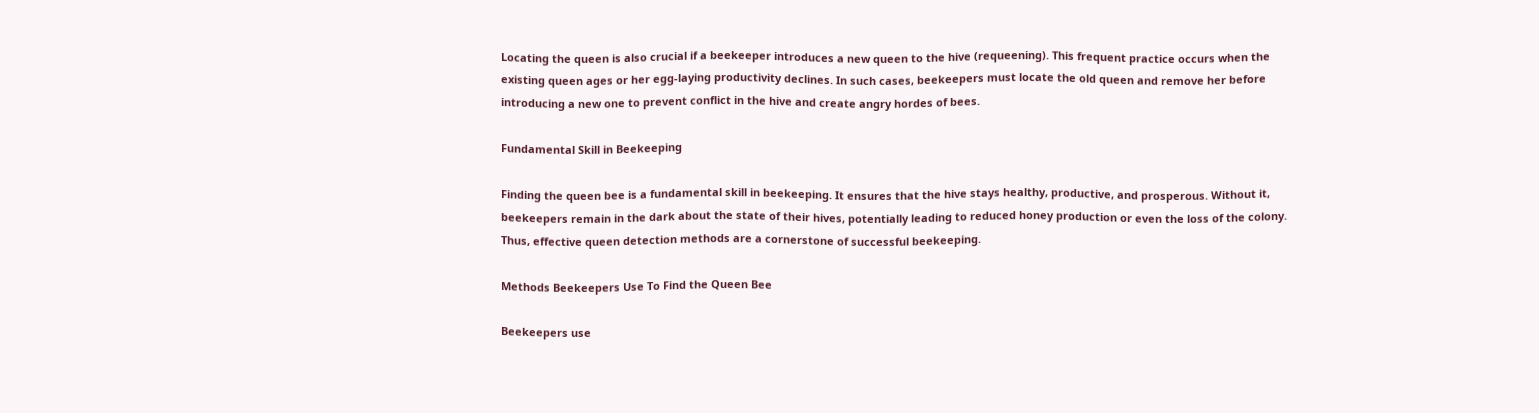Locating the queen is also crucial if a beekeeper introduces a new queen to the hive (requeening). This frequent practice occurs when the existing queen ages or her egg-laying productivity declines. In such cases, beekeepers must locate the old queen and remove her before introducing a new one to prevent conflict in the hive and create angry hordes of bees.

Fundamental Skill in Beekeeping

Finding the queen bee is a fundamental skill in beekeeping. It ensures that the hive stays healthy, productive, and prosperous. Without it, beekeepers remain in the dark about the state of their hives, potentially leading to reduced honey production or even the loss of the colony. Thus, effective queen detection methods are a cornerstone of successful beekeeping.

Methods Beekeepers Use To Find the Queen Bee

Beekeepers use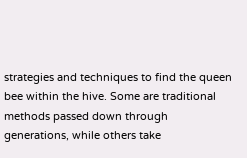strategies and techniques to find the queen bee within the hive. Some are traditional methods passed down through generations, while others take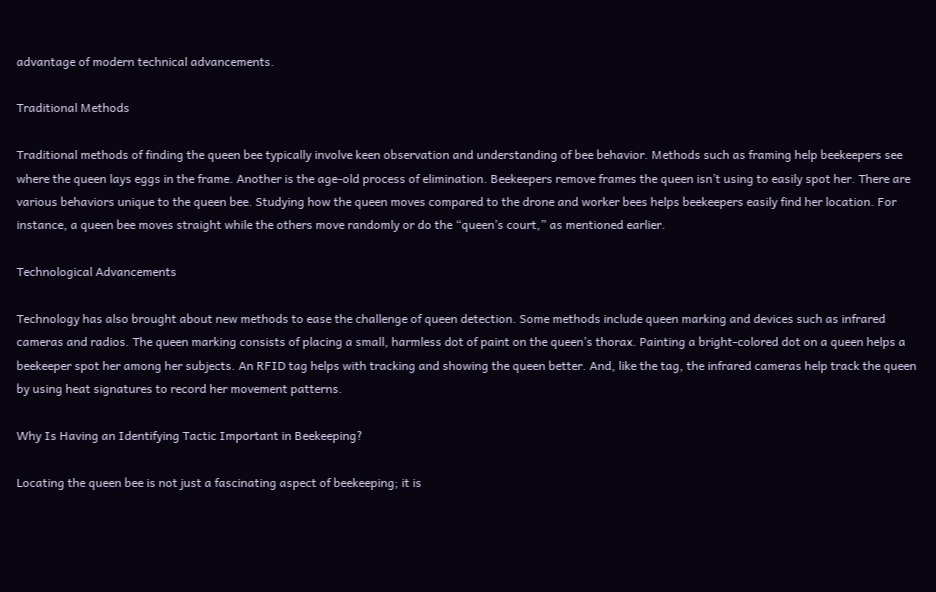advantage of modern technical advancements.

Traditional Methods

Traditional methods of finding the queen bee typically involve keen observation and understanding of bee behavior. Methods such as framing help beekeepers see where the queen lays eggs in the frame. Another is the age-old process of elimination. Beekeepers remove frames the queen isn’t using to easily spot her. There are various behaviors unique to the queen bee. Studying how the queen moves compared to the drone and worker bees helps beekeepers easily find her location. For instance, a queen bee moves straight while the others move randomly or do the “queen’s court,” as mentioned earlier.

Technological Advancements

Technology has also brought about new methods to ease the challenge of queen detection. Some methods include queen marking and devices such as infrared cameras and radios. The queen marking consists of placing a small, harmless dot of paint on the queen’s thorax. Painting a bright-colored dot on a queen helps a beekeeper spot her among her subjects. An RFID tag helps with tracking and showing the queen better. And, like the tag, the infrared cameras help track the queen by using heat signatures to record her movement patterns.

Why Is Having an Identifying Tactic Important in Beekeeping?

Locating the queen bee is not just a fascinating aspect of beekeeping; it is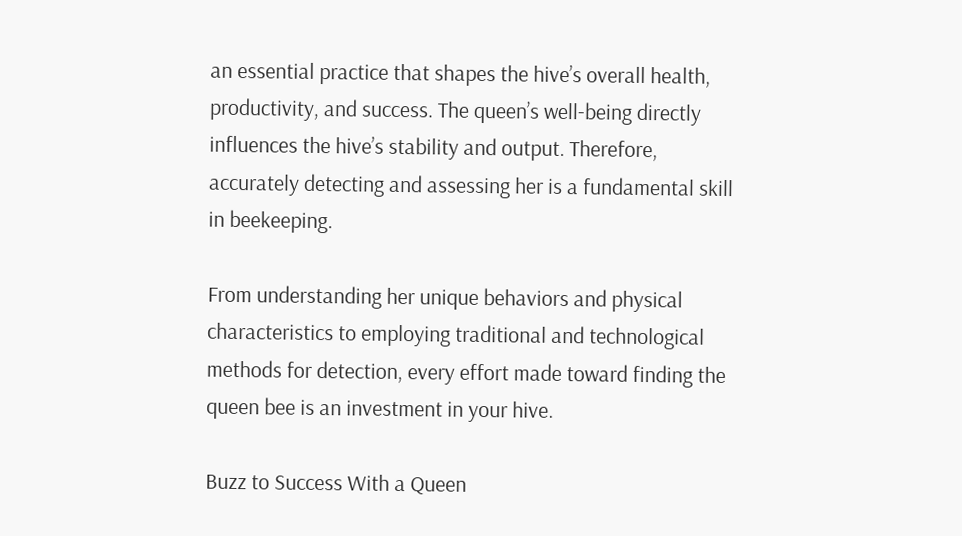an essential practice that shapes the hive’s overall health, productivity, and success. The queen’s well-being directly influences the hive’s stability and output. Therefore, accurately detecting and assessing her is a fundamental skill in beekeeping.

From understanding her unique behaviors and physical characteristics to employing traditional and technological methods for detection, every effort made toward finding the queen bee is an investment in your hive.

Buzz to Success With a Queen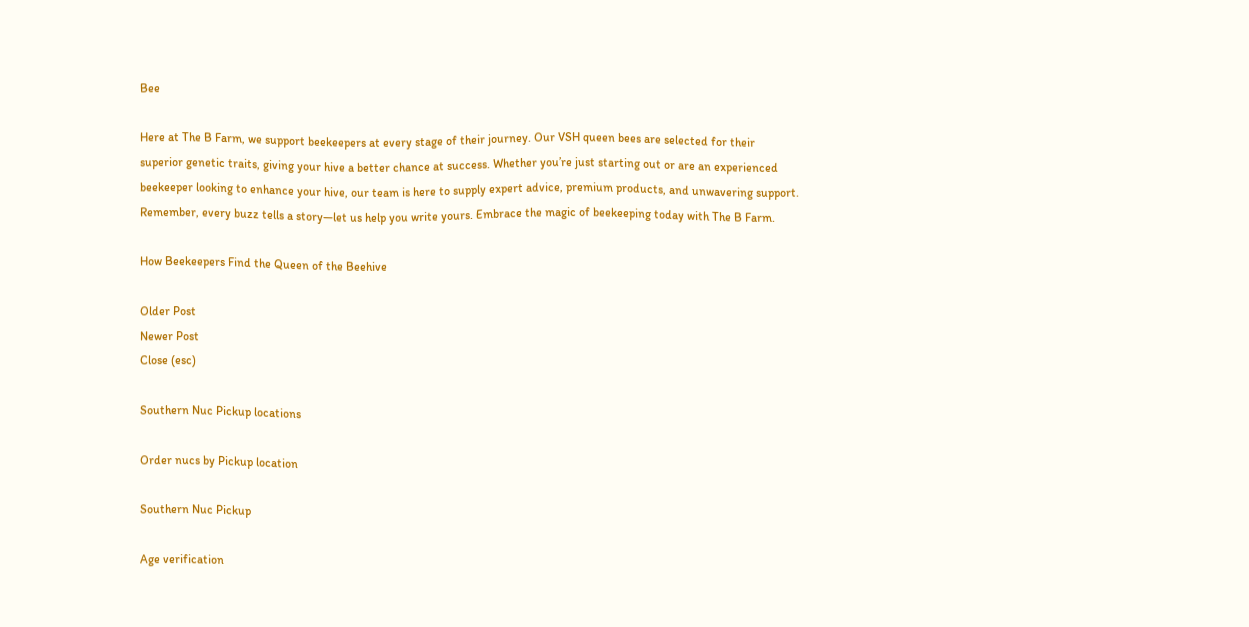Bee

Here at The B Farm, we support beekeepers at every stage of their journey. Our VSH queen bees are selected for their superior genetic traits, giving your hive a better chance at success. Whether you’re just starting out or are an experienced beekeeper looking to enhance your hive, our team is here to supply expert advice, premium products, and unwavering support. Remember, every buzz tells a story—let us help you write yours. Embrace the magic of beekeeping today with The B Farm.

How Beekeepers Find the Queen of the Beehive

Older Post
Newer Post
Close (esc)

Southern Nuc Pickup locations

Order nucs by Pickup location

Southern Nuc Pickup

Age verification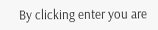By clicking enter you are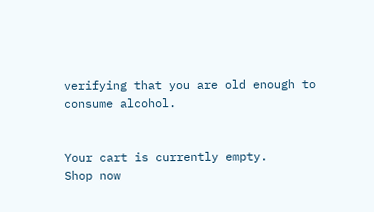verifying that you are old enough to consume alcohol.


Your cart is currently empty.
Shop now